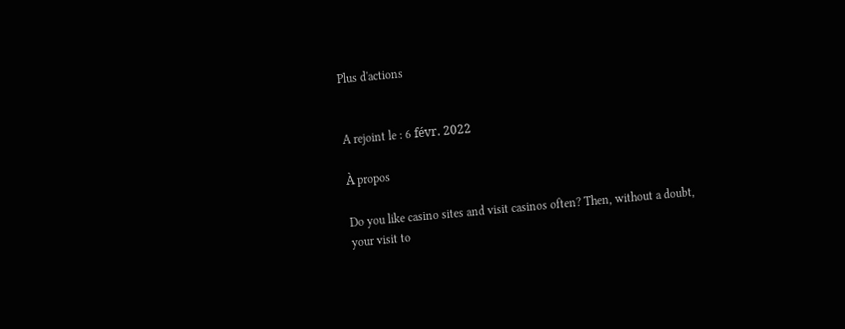Plus d'actions


A rejoint le : 6 févr. 2022

À propos

Do you like casino sites and visit casinos often? Then, without a doubt, your visit to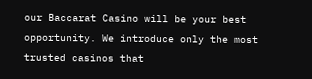our Baccarat Casino will be your best opportunity. We introduce only the most trusted casinos that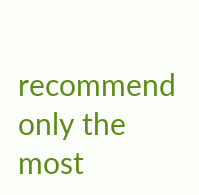recommend only the most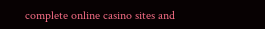complete online casino sites and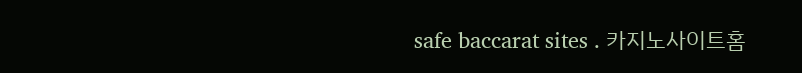safe baccarat sites . 카지노사이트홈